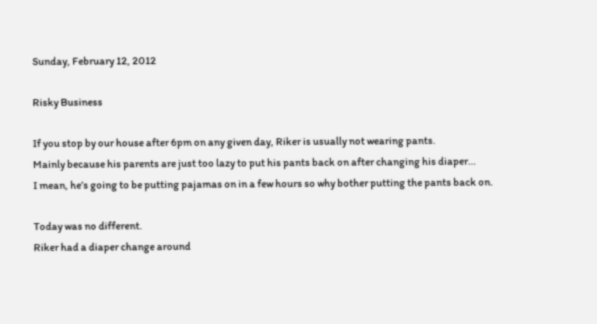Sunday, February 12, 2012

Risky Business

If you stop by our house after 6pm on any given day, Riker is usually not wearing pants.
Mainly because his parents are just too lazy to put his pants back on after changing his diaper…
I mean, he’s going to be putting pajamas on in a few hours so why bother putting the pants back on.

Today was no different.
Riker had a diaper change around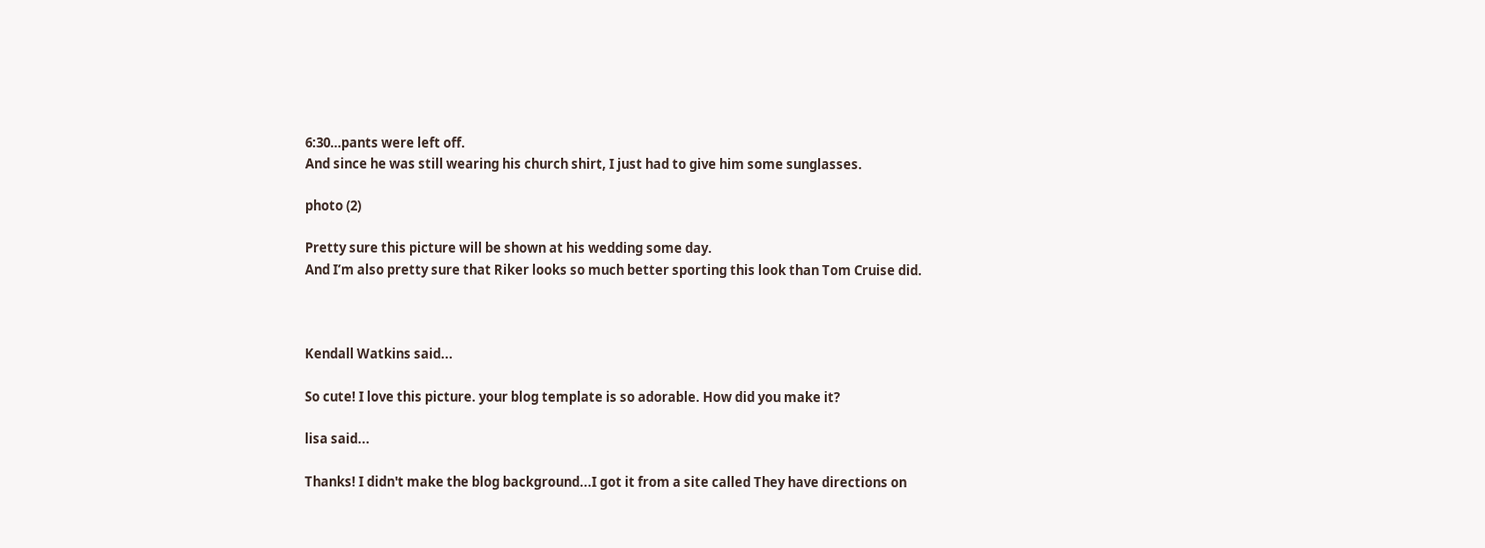6:30…pants were left off.
And since he was still wearing his church shirt, I just had to give him some sunglasses.

photo (2)

Pretty sure this picture will be shown at his wedding some day.
And I’m also pretty sure that Riker looks so much better sporting this look than Tom Cruise did.



Kendall Watkins said...

So cute! I love this picture. your blog template is so adorable. How did you make it?

lisa said...

Thanks! I didn't make the blog background...I got it from a site called They have directions on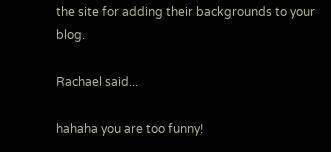the site for adding their backgrounds to your blog.

Rachael said...

hahaha you are too funny!